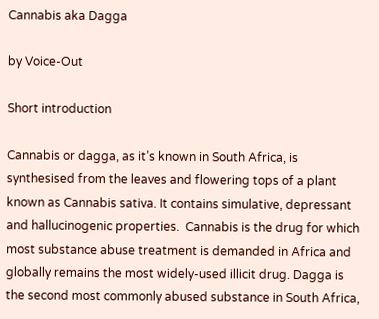Cannabis aka Dagga

by Voice-Out

Short introduction

Cannabis or dagga, as it’s known in South Africa, is synthesised from the leaves and flowering tops of a plant known as Cannabis sativa. It contains simulative, depressant and hallucinogenic properties.  Cannabis is the drug for which most substance abuse treatment is demanded in Africa and globally remains the most widely-used illicit drug. Dagga is the second most commonly abused substance in South Africa,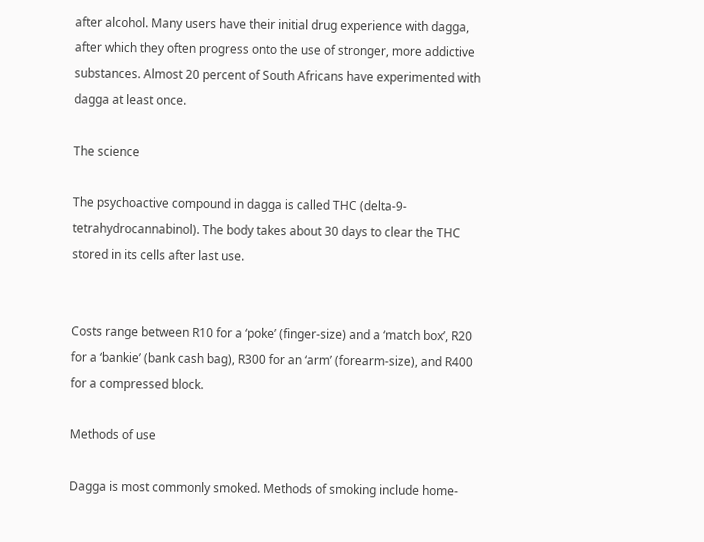after alcohol. Many users have their initial drug experience with dagga, after which they often progress onto the use of stronger, more addictive substances. Almost 20 percent of South Africans have experimented with dagga at least once.

The science

The psychoactive compound in dagga is called THC (delta-9-tetrahydrocannabinol). The body takes about 30 days to clear the THC stored in its cells after last use.


Costs range between R10 for a ‘poke’ (finger-size) and a ‘match box’, R20 for a ‘bankie’ (bank cash bag), R300 for an ‘arm’ (forearm-size), and R400 for a compressed block.

Methods of use

Dagga is most commonly smoked. Methods of smoking include home-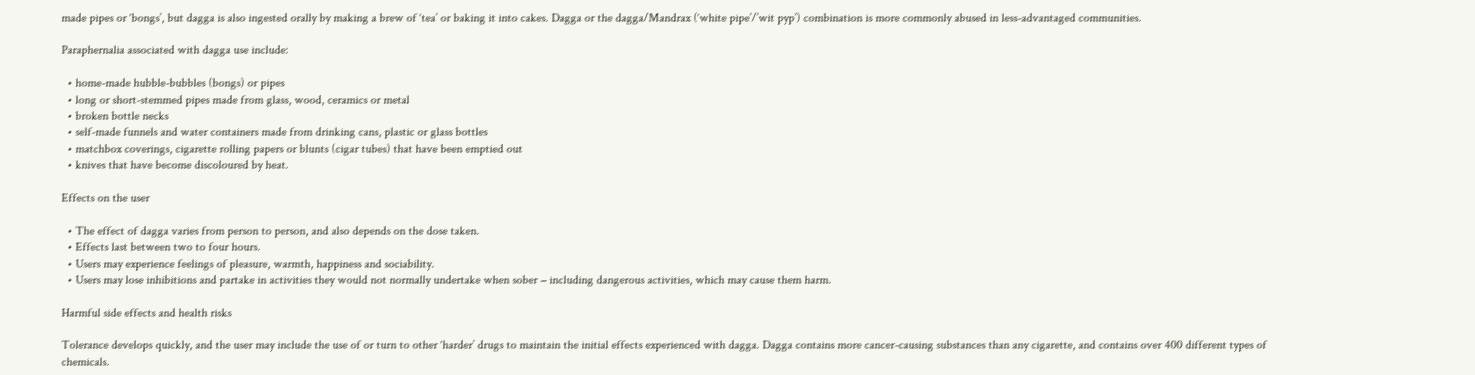made pipes or ‘bongs’, but dagga is also ingested orally by making a brew of ‘tea’ or baking it into cakes. Dagga or the dagga/Mandrax (‘white pipe’/’wit pyp’) combination is more commonly abused in less-advantaged communities.

Paraphernalia associated with dagga use include:

  • home-made hubble-bubbles (bongs) or pipes
  • long or short-stemmed pipes made from glass, wood, ceramics or metal
  • broken bottle necks
  • self-made funnels and water containers made from drinking cans, plastic or glass bottles
  • matchbox coverings, cigarette rolling papers or blunts (cigar tubes) that have been emptied out
  • knives that have become discoloured by heat.

Effects on the user

  • The effect of dagga varies from person to person, and also depends on the dose taken.
  • Effects last between two to four hours.
  • Users may experience feelings of pleasure, warmth, happiness and sociability.
  • Users may lose inhibitions and partake in activities they would not normally undertake when sober − including dangerous activities, which may cause them harm.

Harmful side effects and health risks

Tolerance develops quickly, and the user may include the use of or turn to other ‘harder’ drugs to maintain the initial effects experienced with dagga. Dagga contains more cancer-causing substances than any cigarette, and contains over 400 different types of chemicals.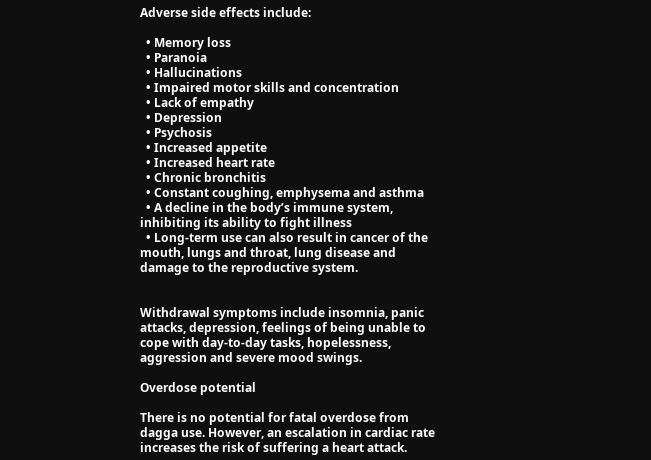Adverse side effects include:

  • Memory loss
  • Paranoia
  • Hallucinations
  • Impaired motor skills and concentration
  • Lack of empathy
  • Depression
  • Psychosis
  • Increased appetite
  • Increased heart rate
  • Chronic bronchitis
  • Constant coughing, emphysema and asthma
  • A decline in the body’s immune system, inhibiting its ability to fight illness
  • Long-term use can also result in cancer of the mouth, lungs and throat, lung disease and damage to the reproductive system.


Withdrawal symptoms include insomnia, panic attacks, depression, feelings of being unable to cope with day-to-day tasks, hopelessness, aggression and severe mood swings.

Overdose potential

There is no potential for fatal overdose from dagga use. However, an escalation in cardiac rate increases the risk of suffering a heart attack.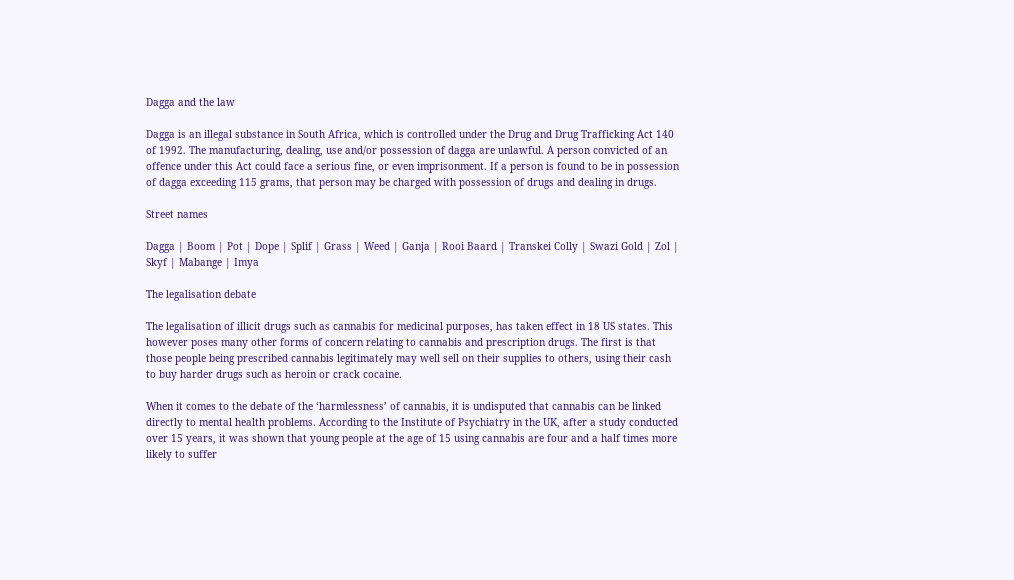Dagga and the law

Dagga is an illegal substance in South Africa, which is controlled under the Drug and Drug Trafficking Act 140 of 1992. The manufacturing, dealing, use and/or possession of dagga are unlawful. A person convicted of an offence under this Act could face a serious fine, or even imprisonment. If a person is found to be in possession of dagga exceeding 115 grams, that person may be charged with possession of drugs and dealing in drugs.

Street names

Dagga | Boom | Pot | Dope | Splif | Grass | Weed | Ganja | Rooi Baard | Transkei Colly | Swazi Gold | Zol | Skyf | Mabange | Imya

The legalisation debate

The legalisation of illicit drugs such as cannabis for medicinal purposes, has taken effect in 18 US states. This however poses many other forms of concern relating to cannabis and prescription drugs. The first is that those people being prescribed cannabis legitimately may well sell on their supplies to others, using their cash to buy harder drugs such as heroin or crack cocaine.

When it comes to the debate of the ‘harmlessness’ of cannabis, it is undisputed that cannabis can be linked directly to mental health problems. According to the Institute of Psychiatry in the UK, after a study conducted over 15 years, it was shown that young people at the age of 15 using cannabis are four and a half times more likely to suffer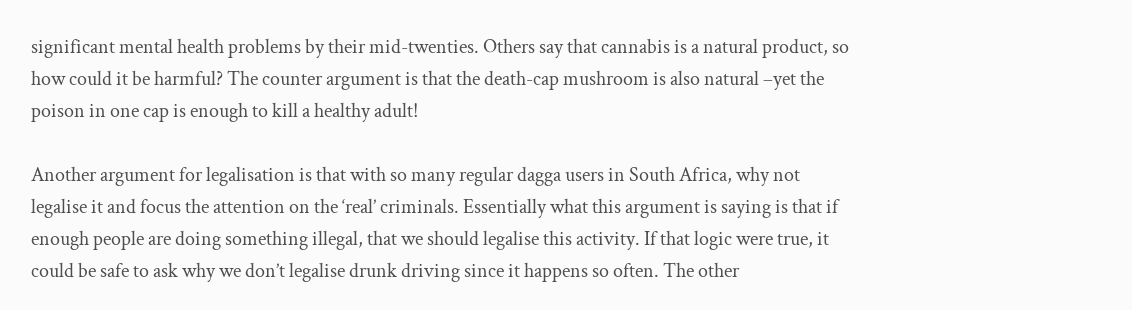significant mental health problems by their mid-twenties. Others say that cannabis is a natural product, so how could it be harmful? The counter argument is that the death-cap mushroom is also natural –yet the poison in one cap is enough to kill a healthy adult!

Another argument for legalisation is that with so many regular dagga users in South Africa, why not legalise it and focus the attention on the ‘real’ criminals. Essentially what this argument is saying is that if enough people are doing something illegal, that we should legalise this activity. If that logic were true, it could be safe to ask why we don’t legalise drunk driving since it happens so often. The other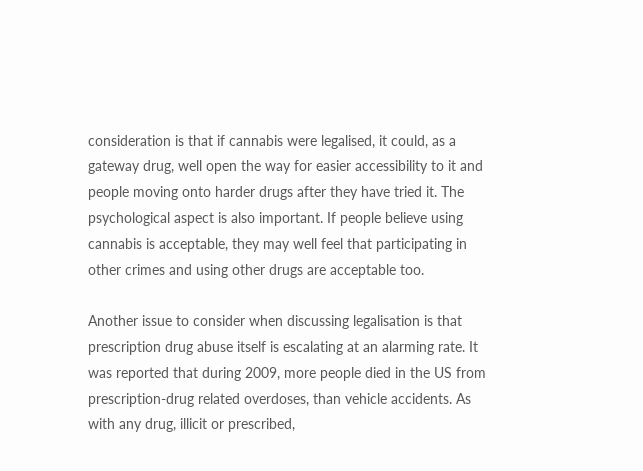consideration is that if cannabis were legalised, it could, as a gateway drug, well open the way for easier accessibility to it and people moving onto harder drugs after they have tried it. The psychological aspect is also important. If people believe using cannabis is acceptable, they may well feel that participating in other crimes and using other drugs are acceptable too.

Another issue to consider when discussing legalisation is that prescription drug abuse itself is escalating at an alarming rate. It was reported that during 2009, more people died in the US from prescription-drug related overdoses, than vehicle accidents. As with any drug, illicit or prescribed,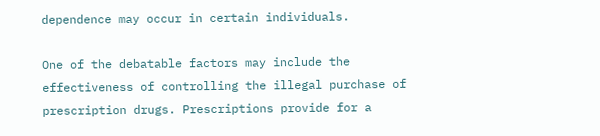dependence may occur in certain individuals.

One of the debatable factors may include the effectiveness of controlling the illegal purchase of prescription drugs. Prescriptions provide for a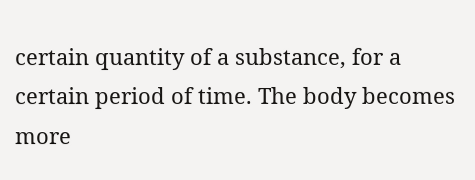certain quantity of a substance, for a certain period of time. The body becomes more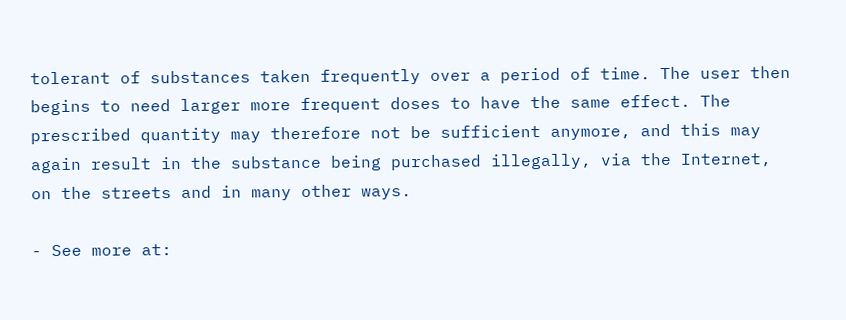tolerant of substances taken frequently over a period of time. The user then begins to need larger more frequent doses to have the same effect. The prescribed quantity may therefore not be sufficient anymore, and this may again result in the substance being purchased illegally, via the Internet, on the streets and in many other ways.

- See more at: